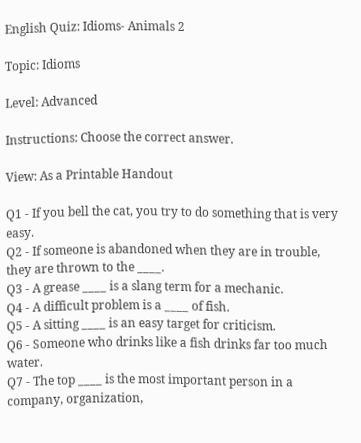English Quiz: Idioms- Animals 2

Topic: Idioms

Level: Advanced

Instructions: Choose the correct answer.

View: As a Printable Handout

Q1 - If you bell the cat, you try to do something that is very easy.
Q2 - If someone is abandoned when they are in trouble, they are thrown to the ____.
Q3 - A grease ____ is a slang term for a mechanic.
Q4 - A difficult problem is a ____ of fish.
Q5 - A sitting ____ is an easy target for criticism.
Q6 - Someone who drinks like a fish drinks far too much water.
Q7 - The top ____ is the most important person in a company, organization,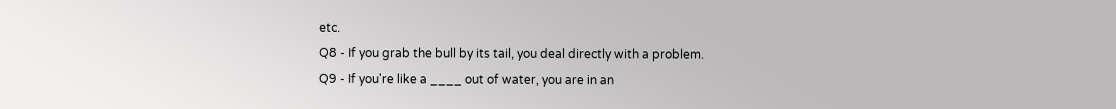etc.
Q8 - If you grab the bull by its tail, you deal directly with a problem.
Q9 - If you're like a ____ out of water, you are in an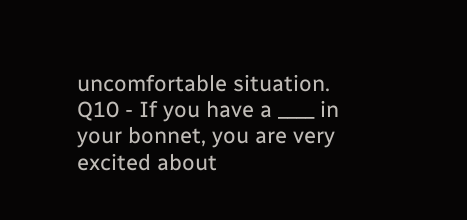uncomfortable situation.
Q10 - If you have a ____ in your bonnet, you are very excited about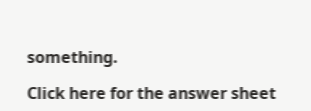something.

Click here for the answer sheet